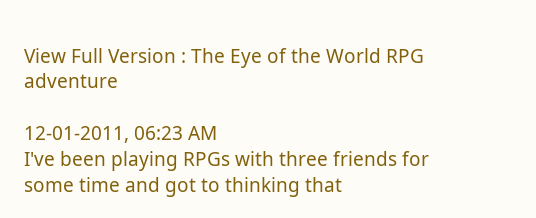View Full Version : The Eye of the World RPG adventure

12-01-2011, 06:23 AM
I've been playing RPGs with three friends for some time and got to thinking that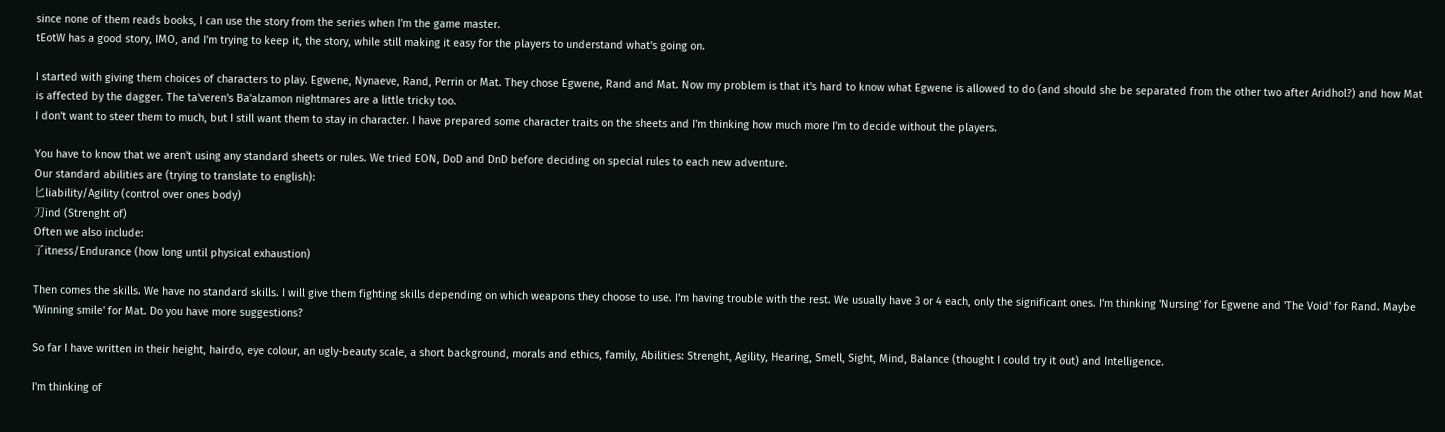since none of them reads books, I can use the story from the series when I'm the game master.
tEotW has a good story, IMO, and I'm trying to keep it, the story, while still making it easy for the players to understand what's going on.

I started with giving them choices of characters to play. Egwene, Nynaeve, Rand, Perrin or Mat. They chose Egwene, Rand and Mat. Now my problem is that it's hard to know what Egwene is allowed to do (and should she be separated from the other two after Aridhol?) and how Mat is affected by the dagger. The ta'veren's Ba'alzamon nightmares are a little tricky too.
I don't want to steer them to much, but I still want them to stay in character. I have prepared some character traits on the sheets and I'm thinking how much more I'm to decide without the players.

You have to know that we aren't using any standard sheets or rules. We tried EON, DoD and DnD before deciding on special rules to each new adventure.
Our standard abilities are (trying to translate to english):
匕liability/Agility (control over ones body)
刀ind (Strenght of)
Often we also include:
了itness/Endurance (how long until physical exhaustion)

Then comes the skills. We have no standard skills. I will give them fighting skills depending on which weapons they choose to use. I'm having trouble with the rest. We usually have 3 or 4 each, only the significant ones. I'm thinking 'Nursing' for Egwene and 'The Void' for Rand. Maybe 'Winning smile' for Mat. Do you have more suggestions?

So far I have written in their height, hairdo, eye colour, an ugly-beauty scale, a short background, morals and ethics, family, Abilities: Strenght, Agility, Hearing, Smell, Sight, Mind, Balance (thought I could try it out) and Intelligence.

I'm thinking of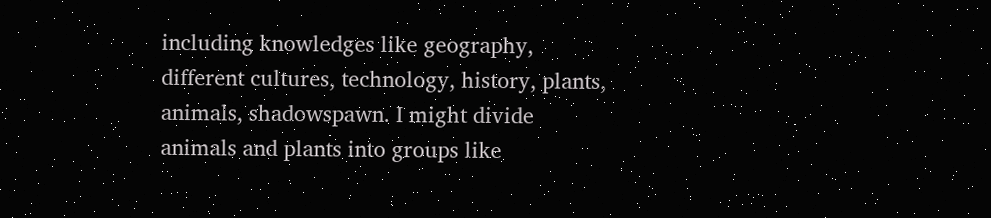including knowledges like geography, different cultures, technology, history, plants, animals, shadowspawn. I might divide animals and plants into groups like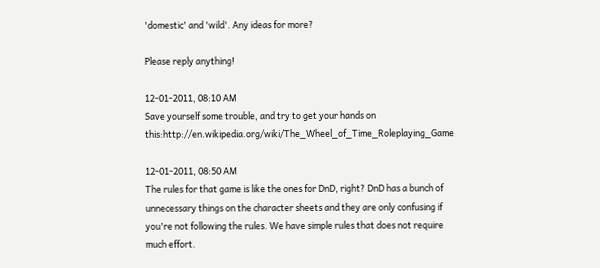'domestic' and 'wild'. Any ideas for more?

Please reply anything!

12-01-2011, 08:10 AM
Save yourself some trouble, and try to get your hands on this:http://en.wikipedia.org/wiki/The_Wheel_of_Time_Roleplaying_Game

12-01-2011, 08:50 AM
The rules for that game is like the ones for DnD, right? DnD has a bunch of unnecessary things on the character sheets and they are only confusing if you're not following the rules. We have simple rules that does not require much effort.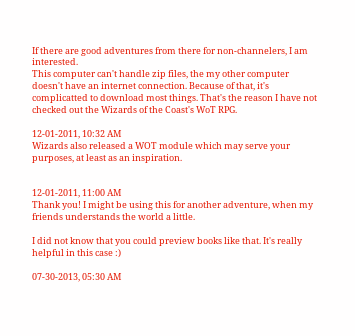If there are good adventures from there for non-channelers, I am interested.
This computer can't handle zip files, the my other computer doesn't have an internet connection. Because of that, it's complicatted to download most things. That's the reason I have not checked out the Wizards of the Coast's WoT RPG.

12-01-2011, 10:32 AM
Wizards also released a WOT module which may serve your purposes, at least as an inspiration.


12-01-2011, 11:00 AM
Thank you! I might be using this for another adventure, when my friends understands the world a little.

I did not know that you could preview books like that. It's really helpful in this case :)

07-30-2013, 05:30 AM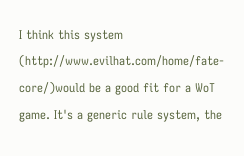I think this system (http://www.evilhat.com/home/fate-core/)would be a good fit for a WoT game. It's a generic rule system, the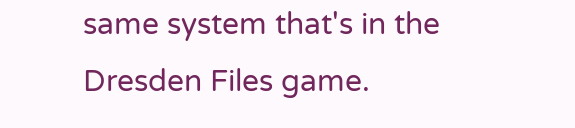same system that's in the Dresden Files game.